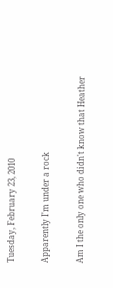Tuesday, February 23, 2010

Apparently I'm under a rock

Am I the only one who didn't know that Heather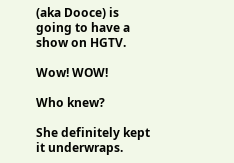(aka Dooce) is going to have a show on HGTV.

Wow! WOW!

Who knew?

She definitely kept it underwraps.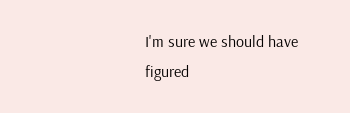I'm sure we should have figured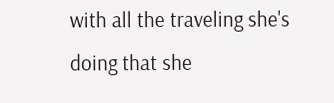with all the traveling she's doing that she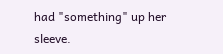had "something" up her sleeve.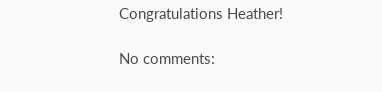Congratulations Heather!

No comments: